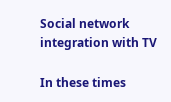Social network integration with TV

In these times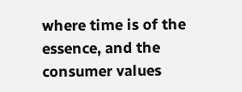where time is of the essence, and the consumer values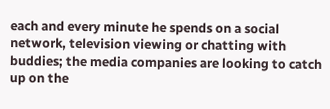each and every minute he spends on a social network, television viewing or chatting with buddies; the media companies are looking to catch up on the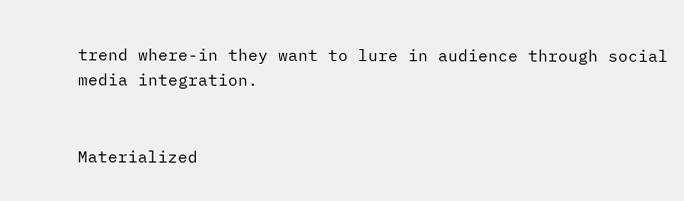trend where-in they want to lure in audience through social media integration.


Materialized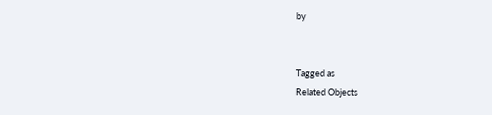by


Tagged as
Related Objects